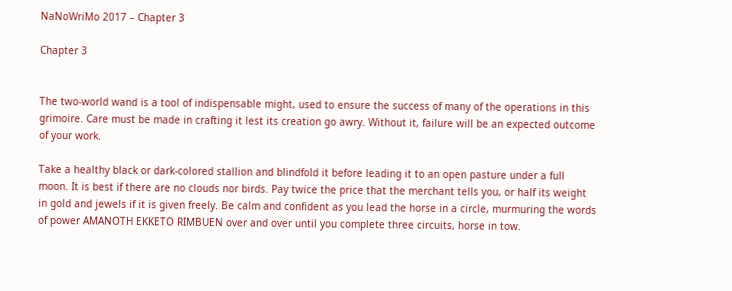NaNoWriMo 2017 – Chapter 3

Chapter 3


The two-world wand is a tool of indispensable might, used to ensure the success of many of the operations in this grimoire. Care must be made in crafting it lest its creation go awry. Without it, failure will be an expected outcome of your work.

Take a healthy black or dark-colored stallion and blindfold it before leading it to an open pasture under a full moon. It is best if there are no clouds nor birds. Pay twice the price that the merchant tells you, or half its weight in gold and jewels if it is given freely. Be calm and confident as you lead the horse in a circle, murmuring the words of power AMANOTH EKKETO RIMBUEN over and over until you complete three circuits, horse in tow.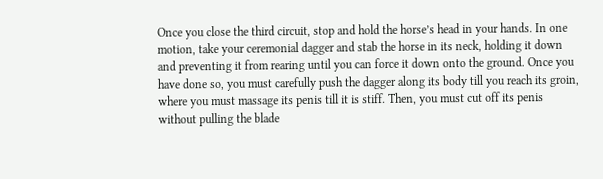Once you close the third circuit, stop and hold the horse’s head in your hands. In one motion, take your ceremonial dagger and stab the horse in its neck, holding it down and preventing it from rearing until you can force it down onto the ground. Once you have done so, you must carefully push the dagger along its body till you reach its groin, where you must massage its penis till it is stiff. Then, you must cut off its penis without pulling the blade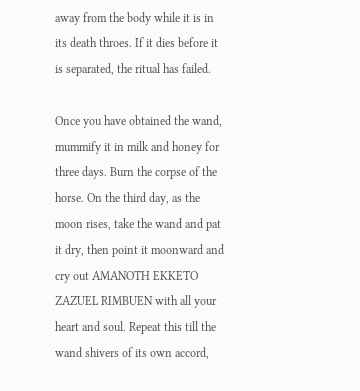away from the body while it is in its death throes. If it dies before it is separated, the ritual has failed.

Once you have obtained the wand, mummify it in milk and honey for three days. Burn the corpse of the horse. On the third day, as the moon rises, take the wand and pat it dry, then point it moonward and cry out AMANOTH EKKETO ZAZUEL RIMBUEN with all your heart and soul. Repeat this till the wand shivers of its own accord,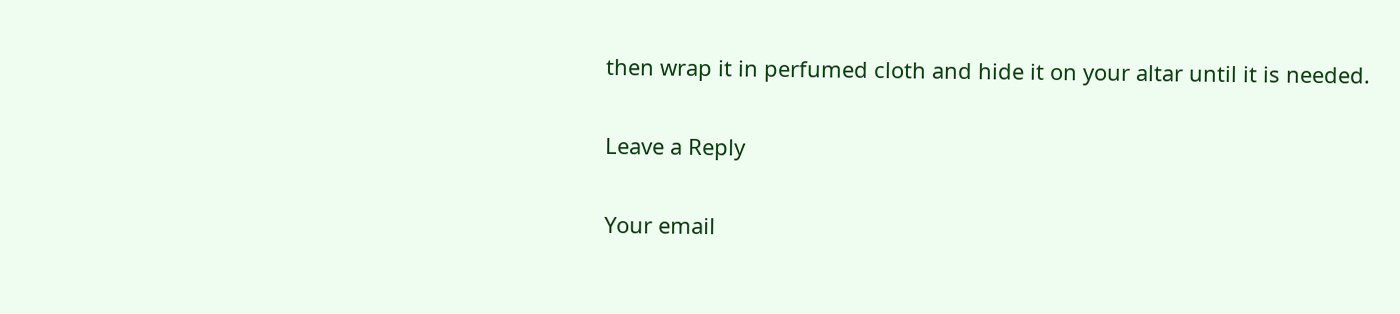then wrap it in perfumed cloth and hide it on your altar until it is needed.

Leave a Reply

Your email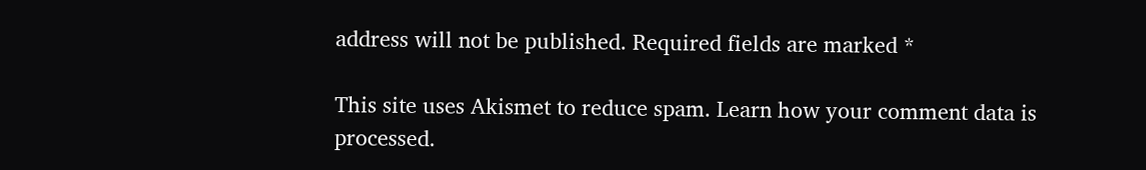address will not be published. Required fields are marked *

This site uses Akismet to reduce spam. Learn how your comment data is processed.